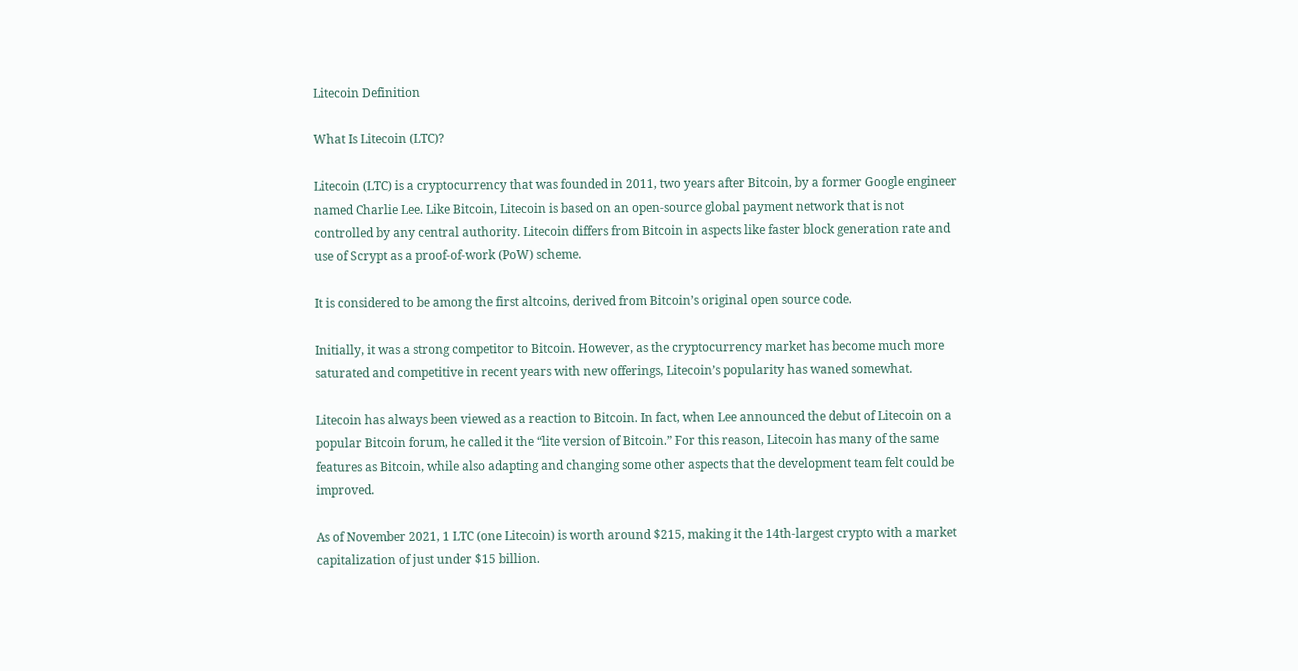Litecoin Definition

What Is Litecoin (LTC)?

Litecoin (LTC) is a cryptocurrency that was founded in 2011, two years after Bitcoin, by a former Google engineer named Charlie Lee. Like Bitcoin, Litecoin is based on an open-source global payment network that is not controlled by any central authority. Litecoin differs from Bitcoin in aspects like faster block generation rate and use of Scrypt as a proof-of-work (PoW) scheme.

It is considered to be among the first altcoins, derived from Bitcoin’s original open source code.

Initially, it was a strong competitor to Bitcoin. However, as the cryptocurrency market has become much more saturated and competitive in recent years with new offerings, Litecoin’s popularity has waned somewhat.

Litecoin has always been viewed as a reaction to Bitcoin. In fact, when Lee announced the debut of Litecoin on a popular Bitcoin forum, he called it the “lite version of Bitcoin.” For this reason, Litecoin has many of the same features as Bitcoin, while also adapting and changing some other aspects that the development team felt could be improved.

As of November 2021, 1 LTC (one Litecoin) is worth around $215, making it the 14th-largest crypto with a market capitalization of just under $15 billion.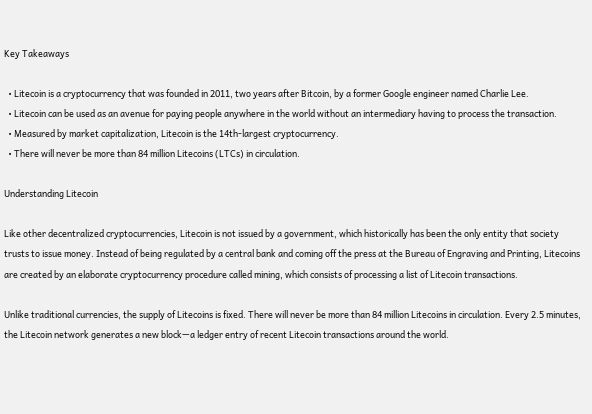Key Takeaways

  • Litecoin is a cryptocurrency that was founded in 2011, two years after Bitcoin, by a former Google engineer named Charlie Lee.
  • Litecoin can be used as an avenue for paying people anywhere in the world without an intermediary having to process the transaction.
  • Measured by market capitalization, Litecoin is the 14th-largest cryptocurrency.
  • There will never be more than 84 million Litecoins (LTCs) in circulation.

Understanding Litecoin

Like other decentralized cryptocurrencies, Litecoin is not issued by a government, which historically has been the only entity that society trusts to issue money. Instead of being regulated by a central bank and coming off the press at the Bureau of Engraving and Printing, Litecoins are created by an elaborate cryptocurrency procedure called mining, which consists of processing a list of Litecoin transactions.

Unlike traditional currencies, the supply of Litecoins is fixed. There will never be more than 84 million Litecoins in circulation. Every 2.5 minutes, the Litecoin network generates a new block—a ledger entry of recent Litecoin transactions around the world.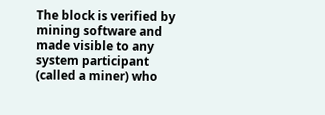The block is verified by mining software and made visible to any system participant (called a miner) who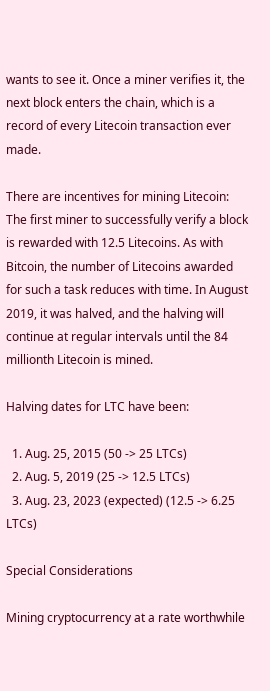wants to see it. Once a miner verifies it, the next block enters the chain, which is a record of every Litecoin transaction ever made.

There are incentives for mining Litecoin: The first miner to successfully verify a block is rewarded with 12.5 Litecoins. As with Bitcoin, the number of Litecoins awarded for such a task reduces with time. In August 2019, it was halved, and the halving will continue at regular intervals until the 84 millionth Litecoin is mined.

Halving dates for LTC have been:

  1. Aug. 25, 2015 (50 -> 25 LTCs)
  2. Aug. 5, 2019 (25 -> 12.5 LTCs)
  3. Aug. 23, 2023 (expected) (12.5 -> 6.25 LTCs)

Special Considerations

Mining cryptocurrency at a rate worthwhile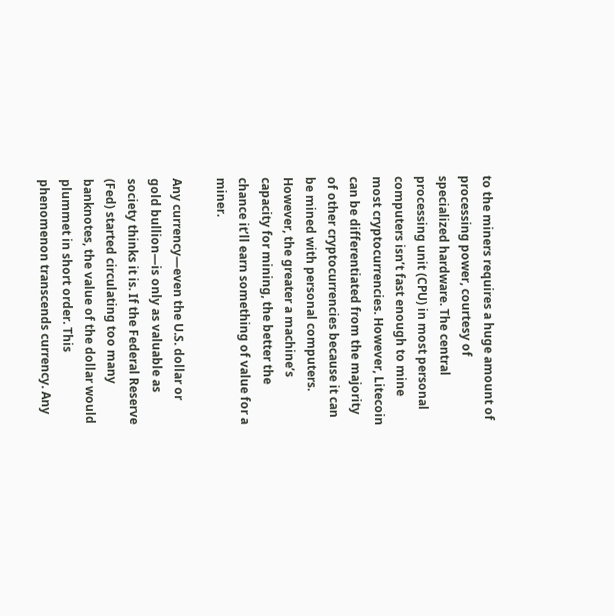to the miners requires a huge amount of processing power, courtesy of specialized hardware. The central processing unit (CPU) in most personal computers isn’t fast enough to mine most cryptocurrencies. However, Litecoin can be differentiated from the majority of other cryptocurrencies because it can be mined with personal computers. However, the greater a machine’s capacity for mining, the better the chance it’ll earn something of value for a miner.

Any currency—even the U.S. dollar or gold bullion—is only as valuable as society thinks it is. If the Federal Reserve (Fed) started circulating too many banknotes, the value of the dollar would plummet in short order. This phenomenon transcends currency. Any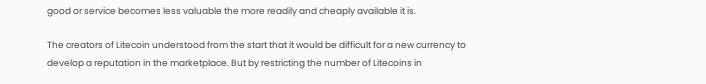good or service becomes less valuable the more readily and cheaply available it is.

The creators of Litecoin understood from the start that it would be difficult for a new currency to develop a reputation in the marketplace. But by restricting the number of Litecoins in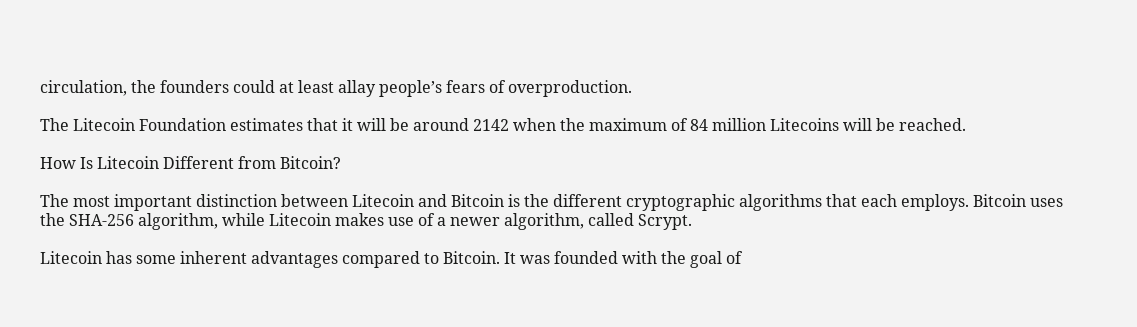circulation, the founders could at least allay people’s fears of overproduction.

The Litecoin Foundation estimates that it will be around 2142 when the maximum of 84 million Litecoins will be reached.

How Is Litecoin Different from Bitcoin?

The most important distinction between Litecoin and Bitcoin is the different cryptographic algorithms that each employs. Bitcoin uses the SHA-256 algorithm, while Litecoin makes use of a newer algorithm, called Scrypt.

Litecoin has some inherent advantages compared to Bitcoin. It was founded with the goal of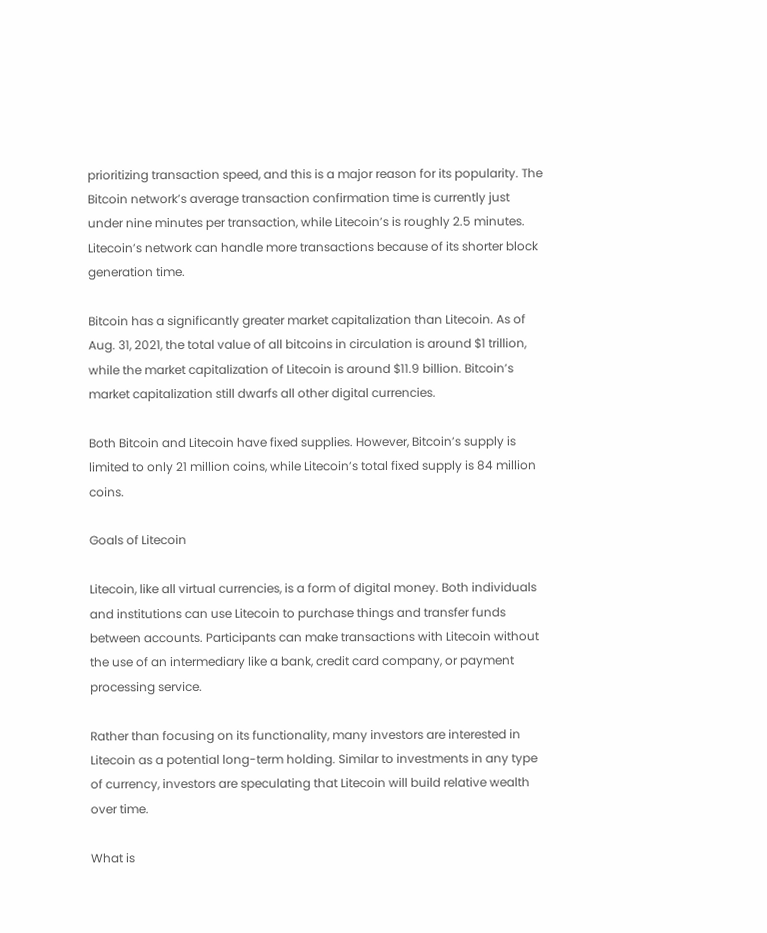prioritizing transaction speed, and this is a major reason for its popularity. The Bitcoin network’s average transaction confirmation time is currently just under nine minutes per transaction, while Litecoin’s is roughly 2.5 minutes. Litecoin’s network can handle more transactions because of its shorter block generation time.

Bitcoin has a significantly greater market capitalization than Litecoin. As of Aug. 31, 2021, the total value of all bitcoins in circulation is around $1 trillion, while the market capitalization of Litecoin is around $11.9 billion. Bitcoin’s market capitalization still dwarfs all other digital currencies.

Both Bitcoin and Litecoin have fixed supplies. However, Bitcoin’s supply is limited to only 21 million coins, while Litecoin’s total fixed supply is 84 million coins.

Goals of Litecoin

Litecoin, like all virtual currencies, is a form of digital money. Both individuals and institutions can use Litecoin to purchase things and transfer funds between accounts. Participants can make transactions with Litecoin without the use of an intermediary like a bank, credit card company, or payment processing service.

Rather than focusing on its functionality, many investors are interested in Litecoin as a potential long-term holding. Similar to investments in any type of currency, investors are speculating that Litecoin will build relative wealth over time.

What is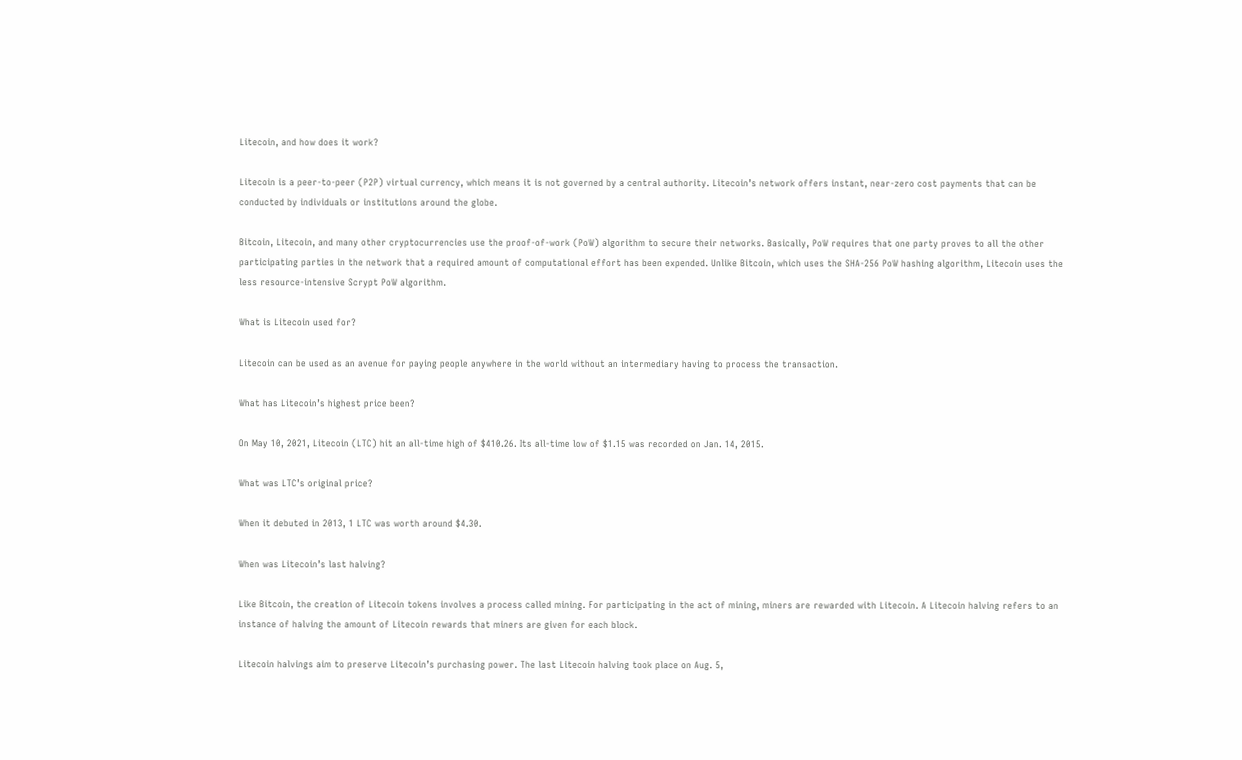Litecoin, and how does it work?

Litecoin is a peer-to-peer (P2P) virtual currency, which means it is not governed by a central authority. Litecoin’s network offers instant, near-zero cost payments that can be conducted by individuals or institutions around the globe.

Bitcoin, Litecoin, and many other cryptocurrencies use the proof-of-work (PoW) algorithm to secure their networks. Basically, PoW requires that one party proves to all the other participating parties in the network that a required amount of computational effort has been expended. Unlike Bitcoin, which uses the SHA-256 PoW hashing algorithm, Litecoin uses the less resource-intensive Scrypt PoW algorithm.

What is Litecoin used for?

Litecoin can be used as an avenue for paying people anywhere in the world without an intermediary having to process the transaction.

What has Litecoin’s highest price been?

On May 10, 2021, Litecoin (LTC) hit an all-time high of $410.26. Its all-time low of $1.15 was recorded on Jan. 14, 2015.

What was LTC’s original price?

When it debuted in 2013, 1 LTC was worth around $4.30.

When was Litecoin’s last halving?

Like Bitcoin, the creation of Litecoin tokens involves a process called mining. For participating in the act of mining, miners are rewarded with Litecoin. A Litecoin halving refers to an instance of halving the amount of Litecoin rewards that miners are given for each block.

Litecoin halvings aim to preserve Litecoin’s purchasing power. The last Litecoin halving took place on Aug. 5,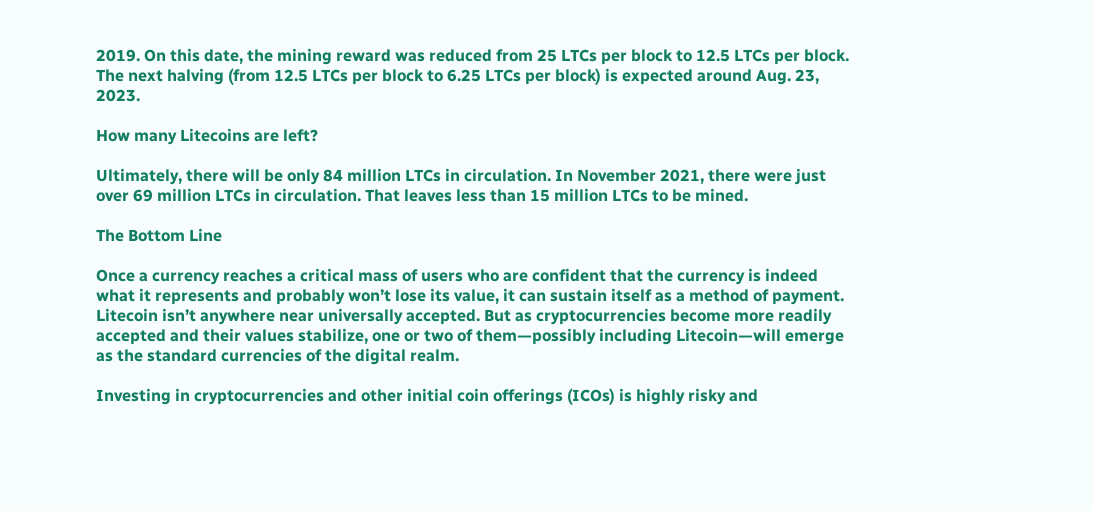2019. On this date, the mining reward was reduced from 25 LTCs per block to 12.5 LTCs per block. The next halving (from 12.5 LTCs per block to 6.25 LTCs per block) is expected around Aug. 23, 2023.

How many Litecoins are left?

Ultimately, there will be only 84 million LTCs in circulation. In November 2021, there were just over 69 million LTCs in circulation. That leaves less than 15 million LTCs to be mined.

The Bottom Line

Once a currency reaches a critical mass of users who are confident that the currency is indeed what it represents and probably won’t lose its value, it can sustain itself as a method of payment. Litecoin isn’t anywhere near universally accepted. But as cryptocurrencies become more readily accepted and their values stabilize, one or two of them—possibly including Litecoin—will emerge as the standard currencies of the digital realm.

Investing in cryptocurrencies and other initial coin offerings (ICOs) is highly risky and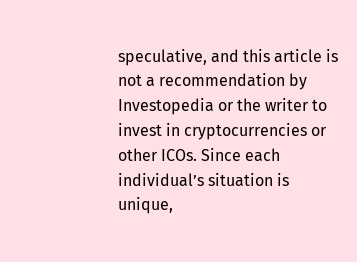speculative, and this article is not a recommendation by Investopedia or the writer to invest in cryptocurrencies or other ICOs. Since each individual’s situation is unique,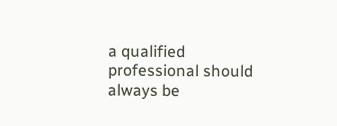a qualified professional should always be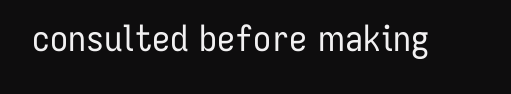consulted before making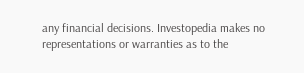any financial decisions. Investopedia makes no representations or warranties as to the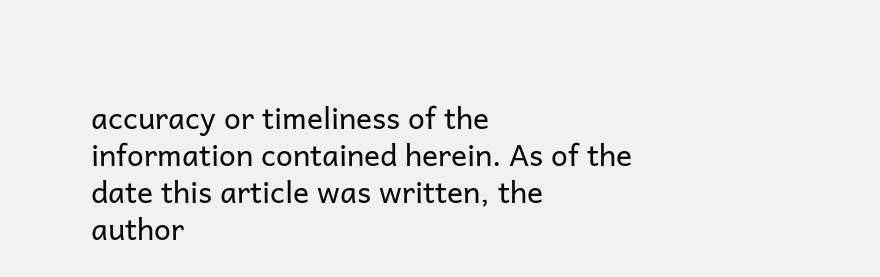accuracy or timeliness of the information contained herein. As of the date this article was written, the author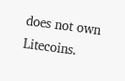does not own Litecoins.